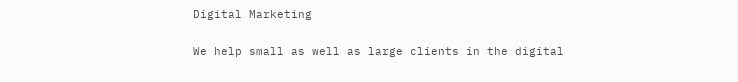Digital Marketing

We help small as well as large clients in the digital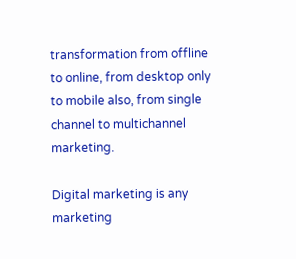transformation from offline to online, from desktop only to mobile also, from single channel to multichannel marketing.

Digital marketing is any marketing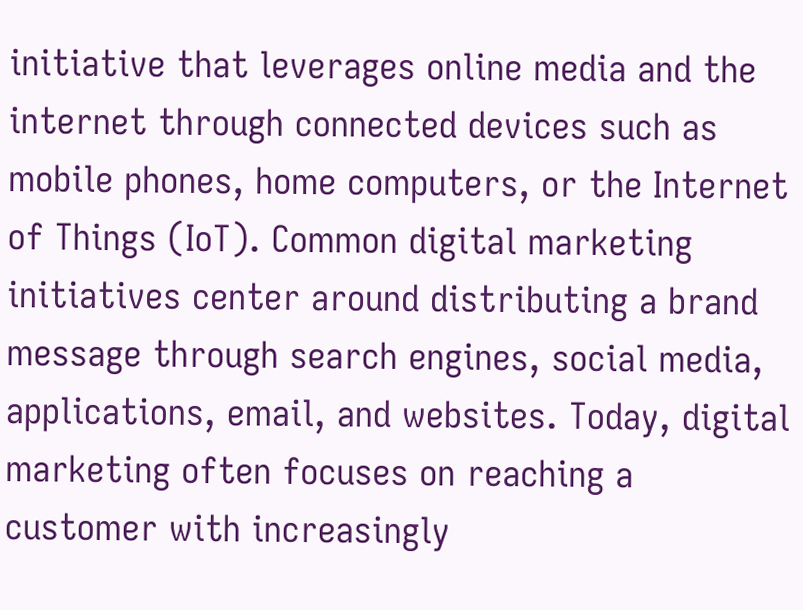initiative that leverages online media and the internet through connected devices such as mobile phones, home computers, or the Internet of Things (IoT). Common digital marketing initiatives center around distributing a brand message through search engines, social media, applications, email, and websites. Today, digital marketing often focuses on reaching a customer with increasingly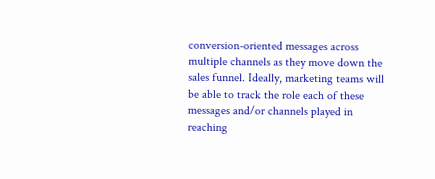conversion-oriented messages across multiple channels as they move down the sales funnel. Ideally, marketing teams will be able to track the role each of these messages and/or channels played in reaching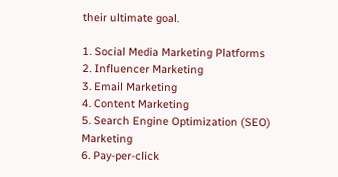their ultimate goal.

1. Social Media Marketing Platforms
2. Influencer Marketing
3. Email Marketing
4. Content Marketing
5. Search Engine Optimization (SEO) Marketing
6. Pay-per-click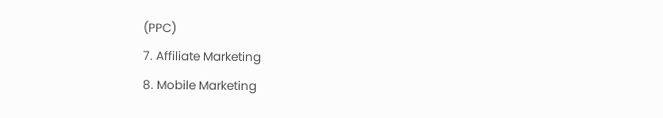(PPC)
7. Affiliate Marketing
8. Mobile Marketing